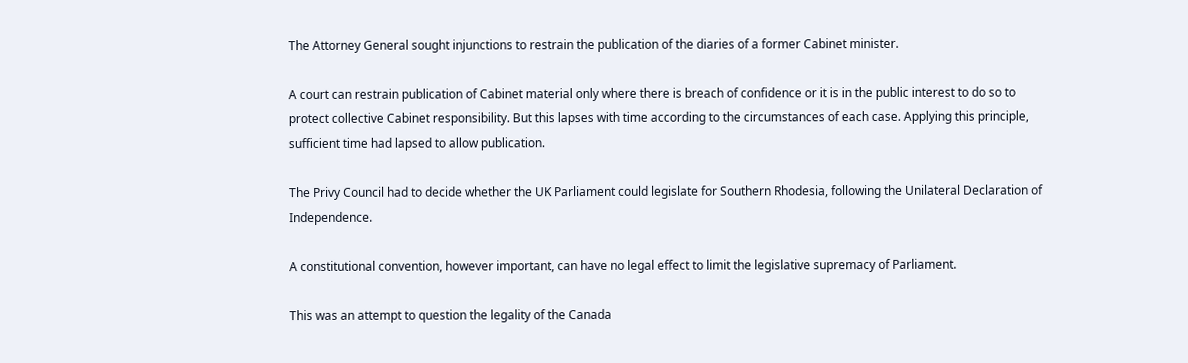The Attorney General sought injunctions to restrain the publication of the diaries of a former Cabinet minister.

A court can restrain publication of Cabinet material only where there is breach of confidence or it is in the public interest to do so to protect collective Cabinet responsibility. But this lapses with time according to the circumstances of each case. Applying this principle, sufficient time had lapsed to allow publication.

The Privy Council had to decide whether the UK Parliament could legislate for Southern Rhodesia, following the Unilateral Declaration of Independence.

A constitutional convention, however important, can have no legal effect to limit the legislative supremacy of Parliament.

This was an attempt to question the legality of the Canada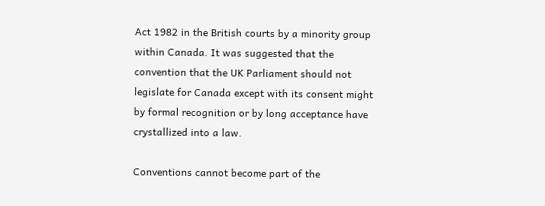Act 1982 in the British courts by a minority group within Canada. It was suggested that the convention that the UK Parliament should not legislate for Canada except with its consent might by formal recognition or by long acceptance have crystallized into a law.

Conventions cannot become part of the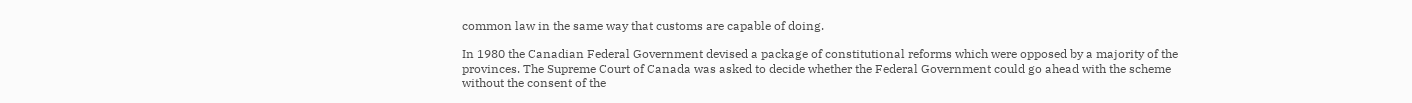common law in the same way that customs are capable of doing.

In 1980 the Canadian Federal Government devised a package of constitutional reforms which were opposed by a majority of the provinces. The Supreme Court of Canada was asked to decide whether the Federal Government could go ahead with the scheme without the consent of the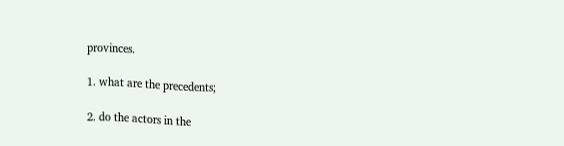provinces.

1. what are the precedents;

2. do the actors in the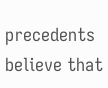precedents believe that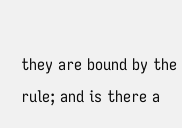they are bound by the rule; and is there a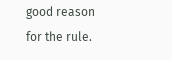good reason for the rule.